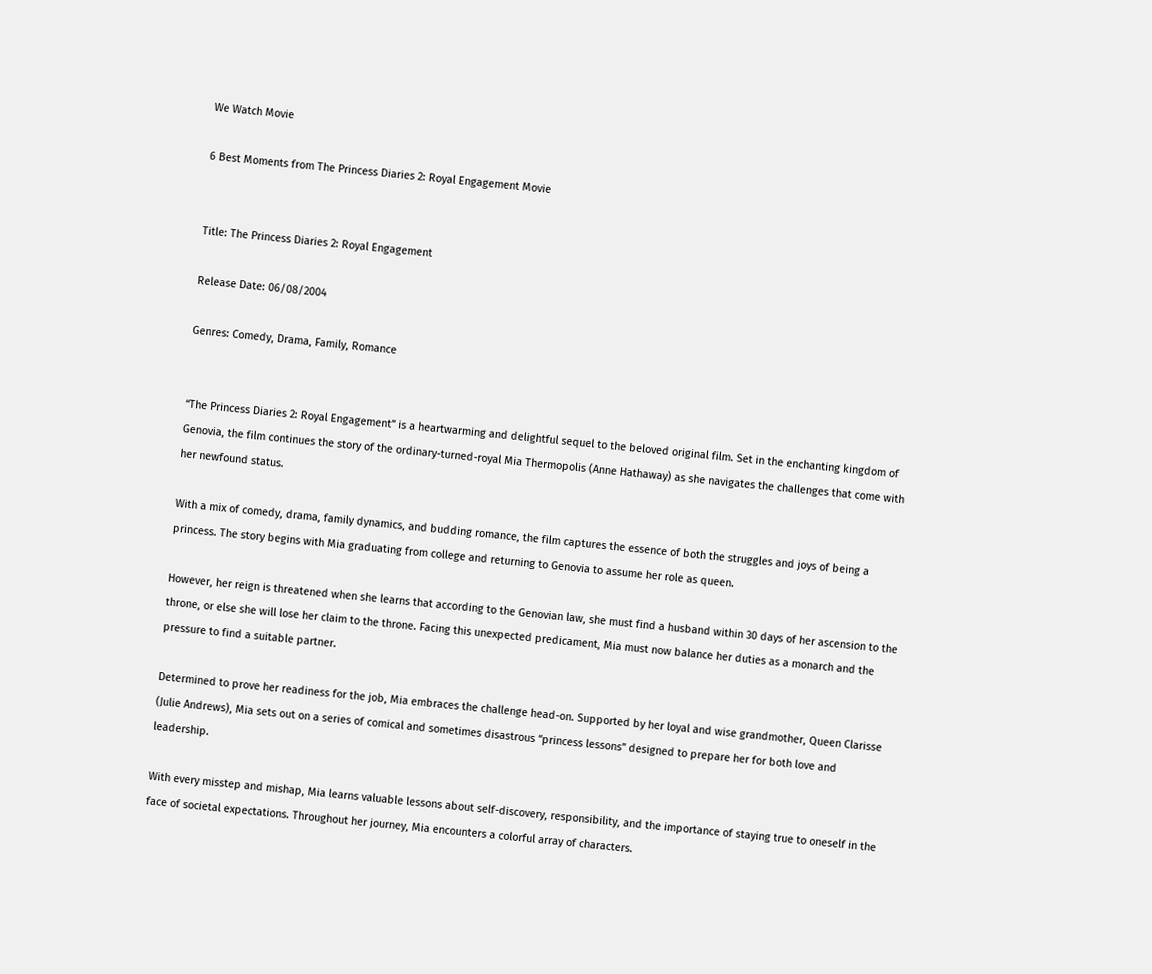We Watch Movie

6 Best Moments from The Princess Diaries 2: Royal Engagement Movie


Title: The Princess Diaries 2: Royal Engagement

Release Date: 06/08/2004

Genres: Comedy, Drama, Family, Romance


“The Princess Diaries 2: Royal Engagement” is a heartwarming and delightful sequel to the beloved original film. Set in the enchanting kingdom of Genovia, the film continues the story of the ordinary-turned-royal Mia Thermopolis (Anne Hathaway) as she navigates the challenges that come with her newfound status.

With a mix of comedy, drama, family dynamics, and budding romance, the film captures the essence of both the struggles and joys of being a princess. The story begins with Mia graduating from college and returning to Genovia to assume her role as queen.

However, her reign is threatened when she learns that according to the Genovian law, she must find a husband within 30 days of her ascension to the throne, or else she will lose her claim to the throne. Facing this unexpected predicament, Mia must now balance her duties as a monarch and the pressure to find a suitable partner.

Determined to prove her readiness for the job, Mia embraces the challenge head-on. Supported by her loyal and wise grandmother, Queen Clarisse (Julie Andrews), Mia sets out on a series of comical and sometimes disastrous “princess lessons” designed to prepare her for both love and leadership.

With every misstep and mishap, Mia learns valuable lessons about self-discovery, responsibility, and the importance of staying true to oneself in the face of societal expectations. Throughout her journey, Mia encounters a colorful array of characters.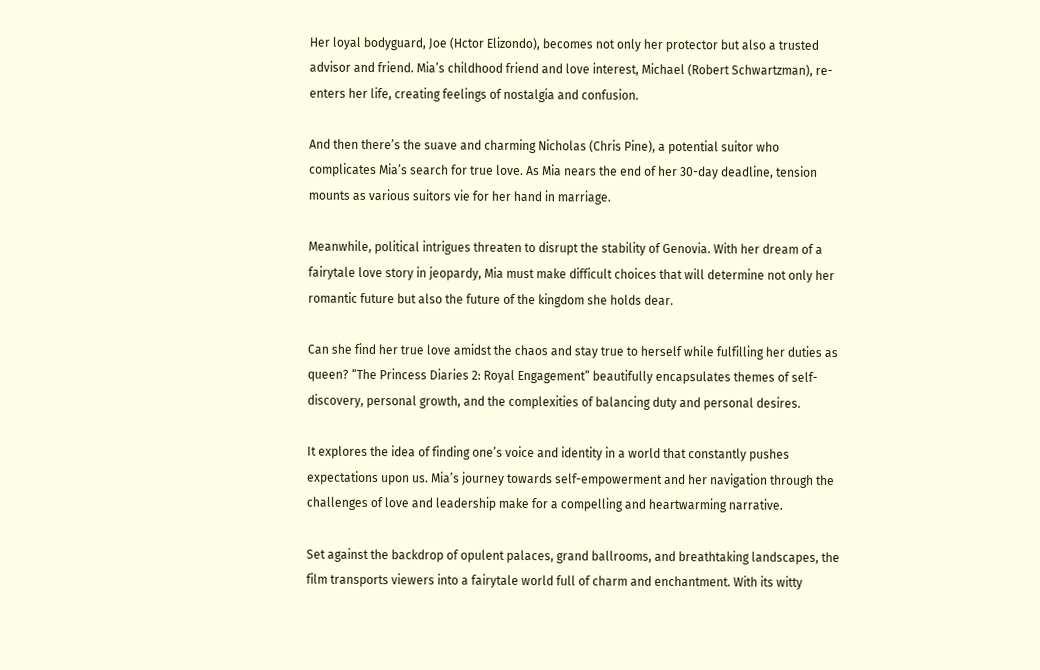Her loyal bodyguard, Joe (Hctor Elizondo), becomes not only her protector but also a trusted advisor and friend. Mia’s childhood friend and love interest, Michael (Robert Schwartzman), re-enters her life, creating feelings of nostalgia and confusion.

And then there’s the suave and charming Nicholas (Chris Pine), a potential suitor who complicates Mia’s search for true love. As Mia nears the end of her 30-day deadline, tension mounts as various suitors vie for her hand in marriage.

Meanwhile, political intrigues threaten to disrupt the stability of Genovia. With her dream of a fairytale love story in jeopardy, Mia must make difficult choices that will determine not only her romantic future but also the future of the kingdom she holds dear.

Can she find her true love amidst the chaos and stay true to herself while fulfilling her duties as queen? “The Princess Diaries 2: Royal Engagement” beautifully encapsulates themes of self-discovery, personal growth, and the complexities of balancing duty and personal desires.

It explores the idea of finding one’s voice and identity in a world that constantly pushes expectations upon us. Mia’s journey towards self-empowerment and her navigation through the challenges of love and leadership make for a compelling and heartwarming narrative.

Set against the backdrop of opulent palaces, grand ballrooms, and breathtaking landscapes, the film transports viewers into a fairytale world full of charm and enchantment. With its witty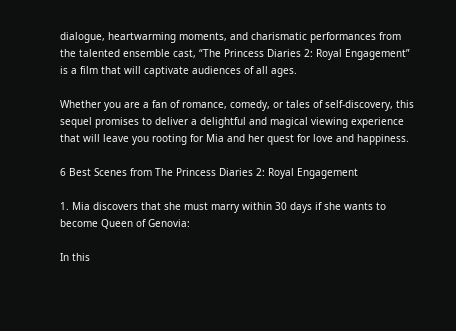dialogue, heartwarming moments, and charismatic performances from the talented ensemble cast, “The Princess Diaries 2: Royal Engagement” is a film that will captivate audiences of all ages.

Whether you are a fan of romance, comedy, or tales of self-discovery, this sequel promises to deliver a delightful and magical viewing experience that will leave you rooting for Mia and her quest for love and happiness.

6 Best Scenes from The Princess Diaries 2: Royal Engagement

1. Mia discovers that she must marry within 30 days if she wants to become Queen of Genovia:

In this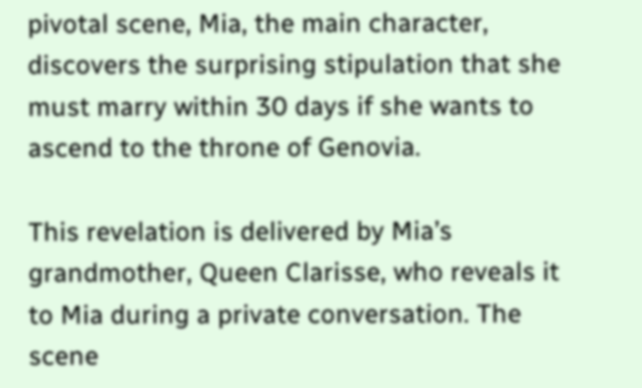pivotal scene, Mia, the main character, discovers the surprising stipulation that she must marry within 30 days if she wants to ascend to the throne of Genovia.

This revelation is delivered by Mia’s grandmother, Queen Clarisse, who reveals it to Mia during a private conversation. The scene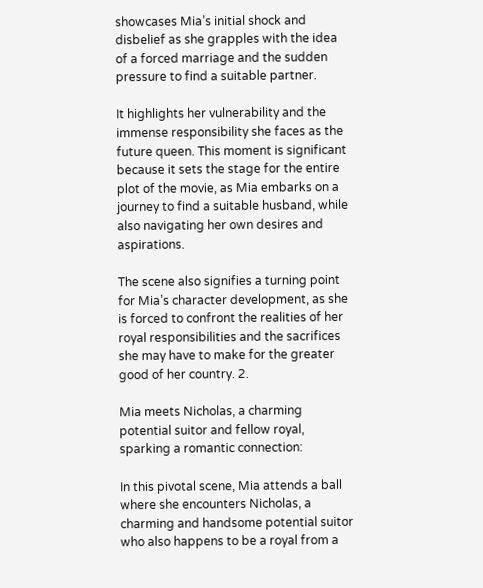showcases Mia’s initial shock and disbelief as she grapples with the idea of a forced marriage and the sudden pressure to find a suitable partner.

It highlights her vulnerability and the immense responsibility she faces as the future queen. This moment is significant because it sets the stage for the entire plot of the movie, as Mia embarks on a journey to find a suitable husband, while also navigating her own desires and aspirations.

The scene also signifies a turning point for Mia’s character development, as she is forced to confront the realities of her royal responsibilities and the sacrifices she may have to make for the greater good of her country. 2.

Mia meets Nicholas, a charming potential suitor and fellow royal, sparking a romantic connection:

In this pivotal scene, Mia attends a ball where she encounters Nicholas, a charming and handsome potential suitor who also happens to be a royal from a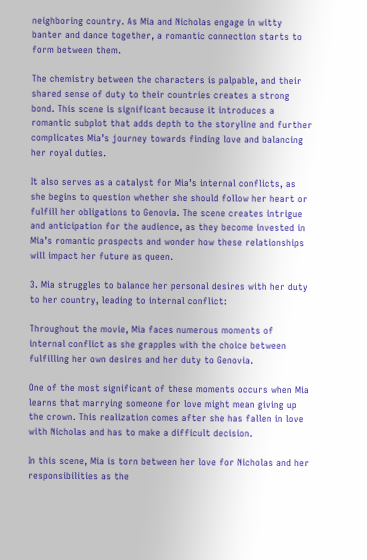neighboring country. As Mia and Nicholas engage in witty banter and dance together, a romantic connection starts to form between them.

The chemistry between the characters is palpable, and their shared sense of duty to their countries creates a strong bond. This scene is significant because it introduces a romantic subplot that adds depth to the storyline and further complicates Mia’s journey towards finding love and balancing her royal duties.

It also serves as a catalyst for Mia’s internal conflicts, as she begins to question whether she should follow her heart or fulfill her obligations to Genovia. The scene creates intrigue and anticipation for the audience, as they become invested in Mia’s romantic prospects and wonder how these relationships will impact her future as queen.

3. Mia struggles to balance her personal desires with her duty to her country, leading to internal conflict:

Throughout the movie, Mia faces numerous moments of internal conflict as she grapples with the choice between fulfilling her own desires and her duty to Genovia.

One of the most significant of these moments occurs when Mia learns that marrying someone for love might mean giving up the crown. This realization comes after she has fallen in love with Nicholas and has to make a difficult decision.

In this scene, Mia is torn between her love for Nicholas and her responsibilities as the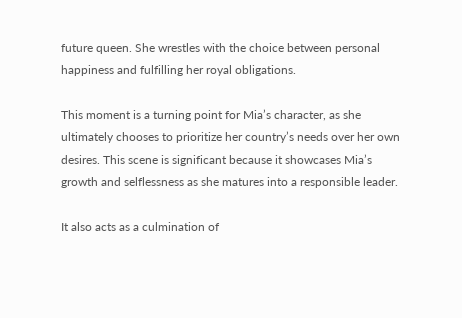future queen. She wrestles with the choice between personal happiness and fulfilling her royal obligations.

This moment is a turning point for Mia’s character, as she ultimately chooses to prioritize her country’s needs over her own desires. This scene is significant because it showcases Mia’s growth and selflessness as she matures into a responsible leader.

It also acts as a culmination of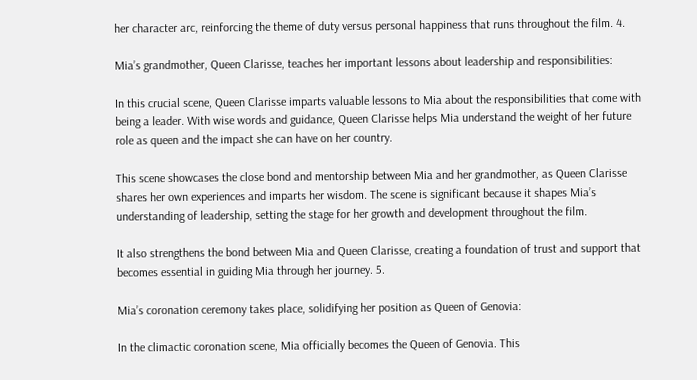her character arc, reinforcing the theme of duty versus personal happiness that runs throughout the film. 4.

Mia’s grandmother, Queen Clarisse, teaches her important lessons about leadership and responsibilities:

In this crucial scene, Queen Clarisse imparts valuable lessons to Mia about the responsibilities that come with being a leader. With wise words and guidance, Queen Clarisse helps Mia understand the weight of her future role as queen and the impact she can have on her country.

This scene showcases the close bond and mentorship between Mia and her grandmother, as Queen Clarisse shares her own experiences and imparts her wisdom. The scene is significant because it shapes Mia’s understanding of leadership, setting the stage for her growth and development throughout the film.

It also strengthens the bond between Mia and Queen Clarisse, creating a foundation of trust and support that becomes essential in guiding Mia through her journey. 5.

Mia’s coronation ceremony takes place, solidifying her position as Queen of Genovia:

In the climactic coronation scene, Mia officially becomes the Queen of Genovia. This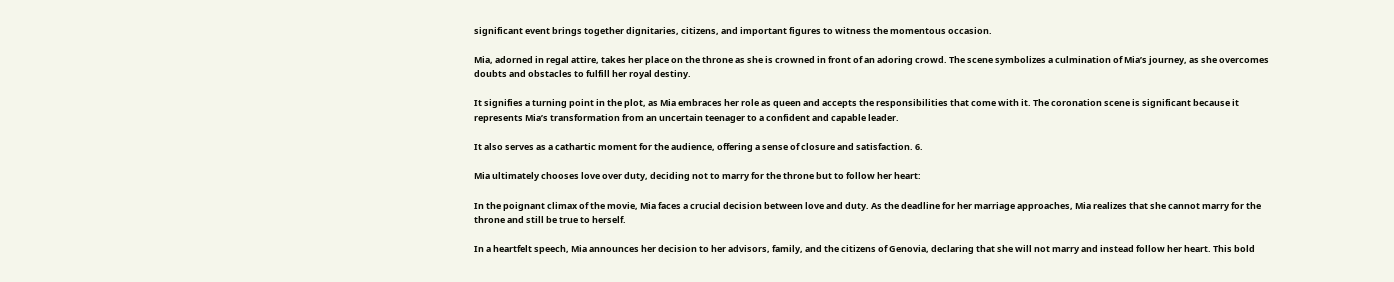significant event brings together dignitaries, citizens, and important figures to witness the momentous occasion.

Mia, adorned in regal attire, takes her place on the throne as she is crowned in front of an adoring crowd. The scene symbolizes a culmination of Mia’s journey, as she overcomes doubts and obstacles to fulfill her royal destiny.

It signifies a turning point in the plot, as Mia embraces her role as queen and accepts the responsibilities that come with it. The coronation scene is significant because it represents Mia’s transformation from an uncertain teenager to a confident and capable leader.

It also serves as a cathartic moment for the audience, offering a sense of closure and satisfaction. 6.

Mia ultimately chooses love over duty, deciding not to marry for the throne but to follow her heart:

In the poignant climax of the movie, Mia faces a crucial decision between love and duty. As the deadline for her marriage approaches, Mia realizes that she cannot marry for the throne and still be true to herself.

In a heartfelt speech, Mia announces her decision to her advisors, family, and the citizens of Genovia, declaring that she will not marry and instead follow her heart. This bold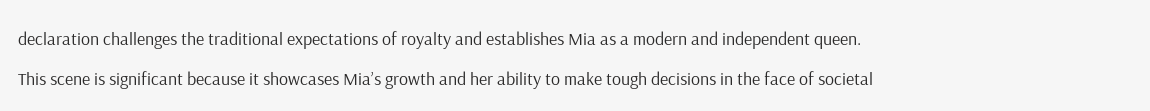declaration challenges the traditional expectations of royalty and establishes Mia as a modern and independent queen.

This scene is significant because it showcases Mia’s growth and her ability to make tough decisions in the face of societal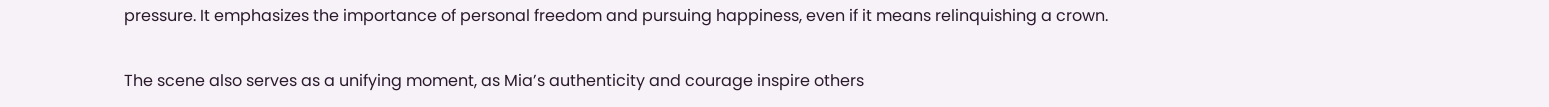pressure. It emphasizes the importance of personal freedom and pursuing happiness, even if it means relinquishing a crown.

The scene also serves as a unifying moment, as Mia’s authenticity and courage inspire others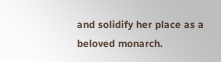and solidify her place as a beloved monarch.